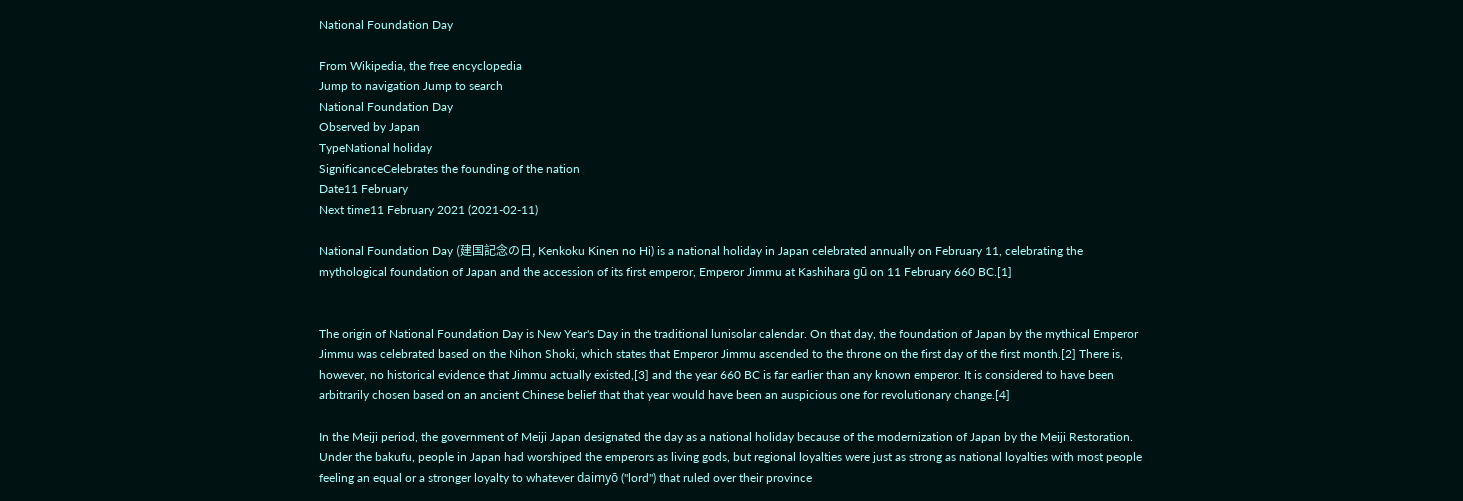National Foundation Day

From Wikipedia, the free encyclopedia
Jump to navigation Jump to search
National Foundation Day
Observed by Japan
TypeNational holiday
SignificanceCelebrates the founding of the nation
Date11 February
Next time11 February 2021 (2021-02-11)

National Foundation Day (建国記念の日, Kenkoku Kinen no Hi) is a national holiday in Japan celebrated annually on February 11, celebrating the mythological foundation of Japan and the accession of its first emperor, Emperor Jimmu at Kashihara gū on 11 February 660 BC.[1]


The origin of National Foundation Day is New Year's Day in the traditional lunisolar calendar. On that day, the foundation of Japan by the mythical Emperor Jimmu was celebrated based on the Nihon Shoki, which states that Emperor Jimmu ascended to the throne on the first day of the first month.[2] There is, however, no historical evidence that Jimmu actually existed,[3] and the year 660 BC is far earlier than any known emperor. It is considered to have been arbitrarily chosen based on an ancient Chinese belief that that year would have been an auspicious one for revolutionary change.[4]

In the Meiji period, the government of Meiji Japan designated the day as a national holiday because of the modernization of Japan by the Meiji Restoration. Under the bakufu, people in Japan had worshiped the emperors as living gods, but regional loyalties were just as strong as national loyalties with most people feeling an equal or a stronger loyalty to whatever daimyō ("lord") that ruled over their province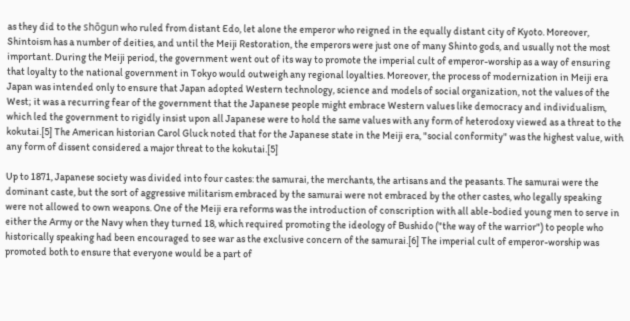as they did to the shōgun who ruled from distant Edo, let alone the emperor who reigned in the equally distant city of Kyoto. Moreover, Shintoism has a number of deities, and until the Meiji Restoration, the emperors were just one of many Shinto gods, and usually not the most important. During the Meiji period, the government went out of its way to promote the imperial cult of emperor-worship as a way of ensuring that loyalty to the national government in Tokyo would outweigh any regional loyalties. Moreover, the process of modernization in Meiji era Japan was intended only to ensure that Japan adopted Western technology, science and models of social organization, not the values of the West; it was a recurring fear of the government that the Japanese people might embrace Western values like democracy and individualism, which led the government to rigidly insist upon all Japanese were to hold the same values with any form of heterodoxy viewed as a threat to the kokutai.[5] The American historian Carol Gluck noted that for the Japanese state in the Meiji era, "social conformity" was the highest value, with any form of dissent considered a major threat to the kokutai.[5]

Up to 1871, Japanese society was divided into four castes: the samurai, the merchants, the artisans and the peasants. The samurai were the dominant caste, but the sort of aggressive militarism embraced by the samurai were not embraced by the other castes, who legally speaking were not allowed to own weapons. One of the Meiji era reforms was the introduction of conscription with all able-bodied young men to serve in either the Army or the Navy when they turned 18, which required promoting the ideology of Bushido ("the way of the warrior") to people who historically speaking had been encouraged to see war as the exclusive concern of the samurai.[6] The imperial cult of emperor-worship was promoted both to ensure that everyone would be a part of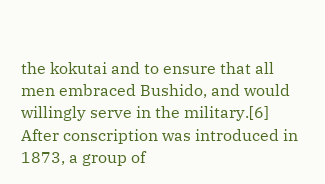the kokutai and to ensure that all men embraced Bushido, and would willingly serve in the military.[6] After conscription was introduced in 1873, a group of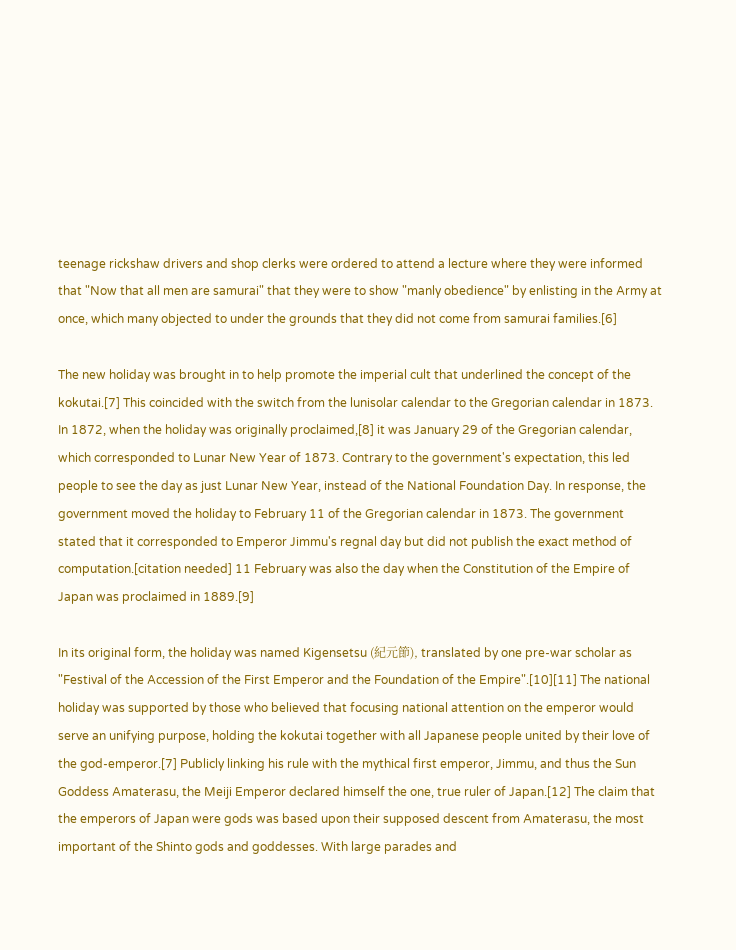teenage rickshaw drivers and shop clerks were ordered to attend a lecture where they were informed that "Now that all men are samurai" that they were to show "manly obedience" by enlisting in the Army at once, which many objected to under the grounds that they did not come from samurai families.[6]

The new holiday was brought in to help promote the imperial cult that underlined the concept of the kokutai.[7] This coincided with the switch from the lunisolar calendar to the Gregorian calendar in 1873. In 1872, when the holiday was originally proclaimed,[8] it was January 29 of the Gregorian calendar, which corresponded to Lunar New Year of 1873. Contrary to the government's expectation, this led people to see the day as just Lunar New Year, instead of the National Foundation Day. In response, the government moved the holiday to February 11 of the Gregorian calendar in 1873. The government stated that it corresponded to Emperor Jimmu's regnal day but did not publish the exact method of computation.[citation needed] 11 February was also the day when the Constitution of the Empire of Japan was proclaimed in 1889.[9]

In its original form, the holiday was named Kigensetsu (紀元節), translated by one pre-war scholar as "Festival of the Accession of the First Emperor and the Foundation of the Empire".[10][11] The national holiday was supported by those who believed that focusing national attention on the emperor would serve an unifying purpose, holding the kokutai together with all Japanese people united by their love of the god-emperor.[7] Publicly linking his rule with the mythical first emperor, Jimmu, and thus the Sun Goddess Amaterasu, the Meiji Emperor declared himself the one, true ruler of Japan.[12] The claim that the emperors of Japan were gods was based upon their supposed descent from Amaterasu, the most important of the Shinto gods and goddesses. With large parades and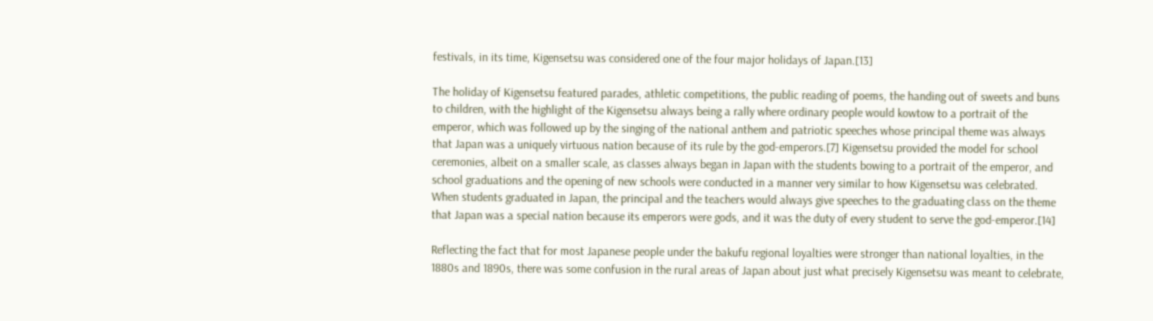festivals, in its time, Kigensetsu was considered one of the four major holidays of Japan.[13]

The holiday of Kigensetsu featured parades, athletic competitions, the public reading of poems, the handing out of sweets and buns to children, with the highlight of the Kigensetsu always being a rally where ordinary people would kowtow to a portrait of the emperor, which was followed up by the singing of the national anthem and patriotic speeches whose principal theme was always that Japan was a uniquely virtuous nation because of its rule by the god-emperors.[7] Kigensetsu provided the model for school ceremonies, albeit on a smaller scale, as classes always began in Japan with the students bowing to a portrait of the emperor, and school graduations and the opening of new schools were conducted in a manner very similar to how Kigensetsu was celebrated. When students graduated in Japan, the principal and the teachers would always give speeches to the graduating class on the theme that Japan was a special nation because its emperors were gods, and it was the duty of every student to serve the god-emperor.[14]

Reflecting the fact that for most Japanese people under the bakufu regional loyalties were stronger than national loyalties, in the 1880s and 1890s, there was some confusion in the rural areas of Japan about just what precisely Kigensetsu was meant to celebrate,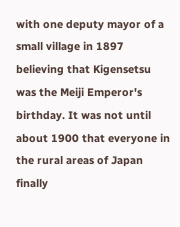with one deputy mayor of a small village in 1897 believing that Kigensetsu was the Meiji Emperor's birthday. It was not until about 1900 that everyone in the rural areas of Japan finally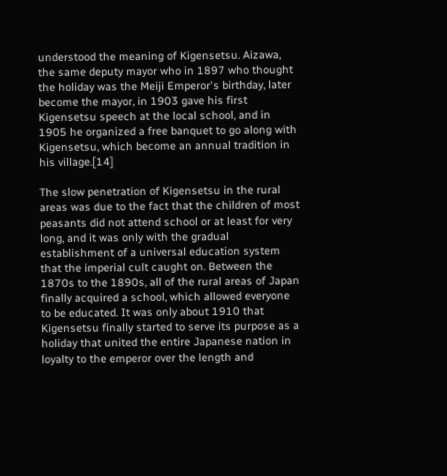understood the meaning of Kigensetsu. Aizawa, the same deputy mayor who in 1897 who thought the holiday was the Meiji Emperor's birthday, later become the mayor, in 1903 gave his first Kigensetsu speech at the local school, and in 1905 he organized a free banquet to go along with Kigensetsu, which become an annual tradition in his village.[14]

The slow penetration of Kigensetsu in the rural areas was due to the fact that the children of most peasants did not attend school or at least for very long, and it was only with the gradual establishment of a universal education system that the imperial cult caught on. Between the 1870s to the 1890s, all of the rural areas of Japan finally acquired a school, which allowed everyone to be educated. It was only about 1910 that Kigensetsu finally started to serve its purpose as a holiday that united the entire Japanese nation in loyalty to the emperor over the length and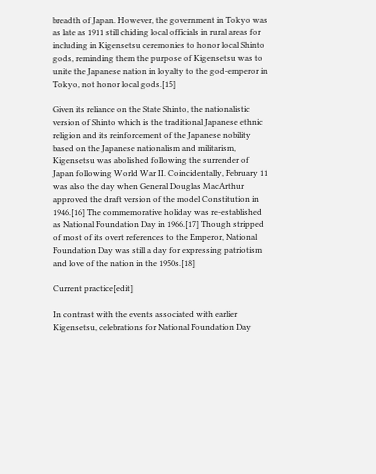breadth of Japan. However, the government in Tokyo was as late as 1911 still chiding local officials in rural areas for including in Kigensetsu ceremonies to honor local Shinto gods, reminding them the purpose of Kigensetsu was to unite the Japanese nation in loyalty to the god-emperor in Tokyo, not honor local gods.[15]

Given its reliance on the State Shinto, the nationalistic version of Shinto which is the traditional Japanese ethnic religion and its reinforcement of the Japanese nobility based on the Japanese nationalism and militarism, Kigensetsu was abolished following the surrender of Japan following World War II. Coincidentally, February 11 was also the day when General Douglas MacArthur approved the draft version of the model Constitution in 1946.[16] The commemorative holiday was re-established as National Foundation Day in 1966.[17] Though stripped of most of its overt references to the Emperor, National Foundation Day was still a day for expressing patriotism and love of the nation in the 1950s.[18]

Current practice[edit]

In contrast with the events associated with earlier Kigensetsu, celebrations for National Foundation Day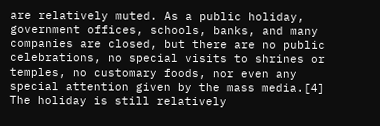are relatively muted. As a public holiday, government offices, schools, banks, and many companies are closed, but there are no public celebrations, no special visits to shrines or temples, no customary foods, nor even any special attention given by the mass media.[4] The holiday is still relatively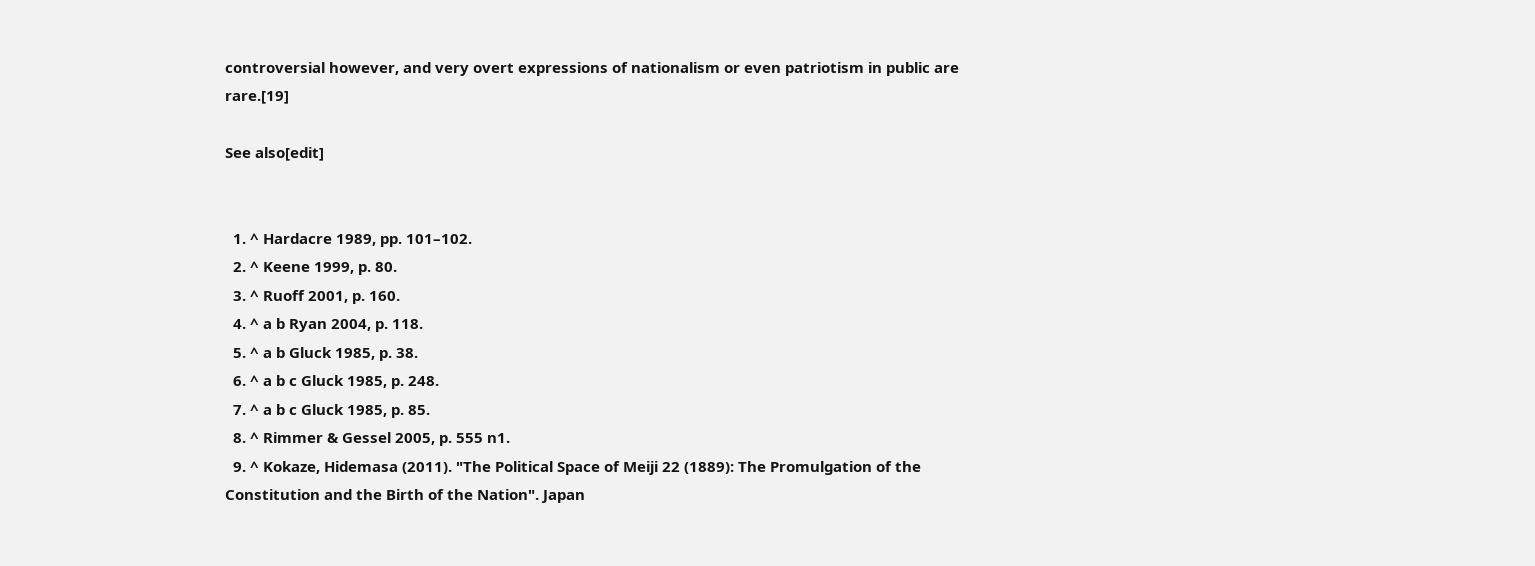controversial however, and very overt expressions of nationalism or even patriotism in public are rare.[19]

See also[edit]


  1. ^ Hardacre 1989, pp. 101–102.
  2. ^ Keene 1999, p. 80.
  3. ^ Ruoff 2001, p. 160.
  4. ^ a b Ryan 2004, p. 118.
  5. ^ a b Gluck 1985, p. 38.
  6. ^ a b c Gluck 1985, p. 248.
  7. ^ a b c Gluck 1985, p. 85.
  8. ^ Rimmer & Gessel 2005, p. 555 n1.
  9. ^ Kokaze, Hidemasa (2011). "The Political Space of Meiji 22 (1889): The Promulgation of the Constitution and the Birth of the Nation". Japan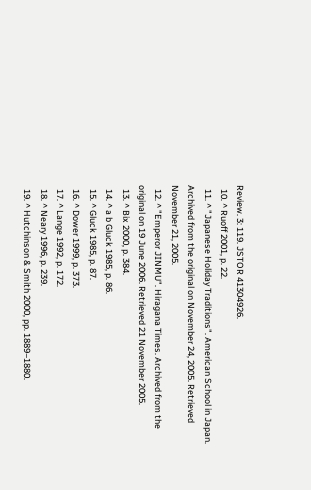Review. 3: 119. JSTOR 41304926.
  10. ^ Ruoff 2001, p. 22.
  11. ^ "Japanese Holiday Traditions". American School in Japan. Archived from the original on November 24, 2005. Retrieved November 21, 2005.
  12. ^ "Emperor JINMU". Hiragana Times. Archived from the original on 19 June 2006. Retrieved 21 November 2005.
  13. ^ Bix 2000, p. 384.
  14. ^ a b Gluck 1985, p. 86.
  15. ^ Gluck 1985, p. 87.
  16. ^ Dower 1999, p. 373.
  17. ^ Lange 1992, p. 172.
  18. ^ Neary 1996, p. 239.
  19. ^ Hutchinson & Smith 2000, pp. 1889–1880.